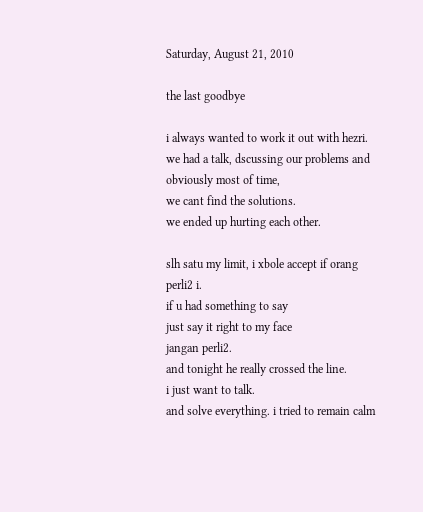Saturday, August 21, 2010

the last goodbye

i always wanted to work it out with hezri.
we had a talk, dscussing our problems and obviously most of time,
we cant find the solutions.
we ended up hurting each other.

slh satu my limit, i xbole accept if orang perli2 i.
if u had something to say
just say it right to my face
jangan perli2.
and tonight he really crossed the line.
i just want to talk.
and solve everything. i tried to remain calm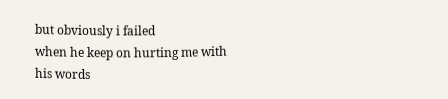but obviously i failed
when he keep on hurting me with his words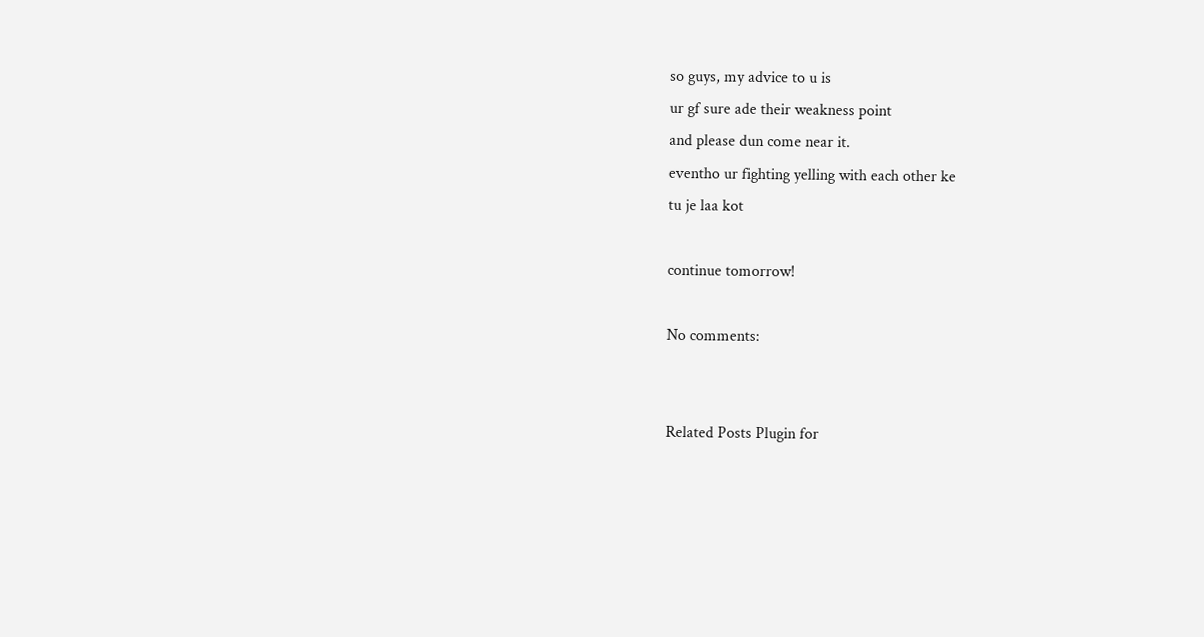so guys, my advice to u is
ur gf sure ade their weakness point
and please dun come near it.
eventho ur fighting yelling with each other ke
tu je laa kot

continue tomorrow!

No comments:


Related Posts Plugin for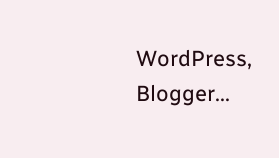WordPress, Blogger...